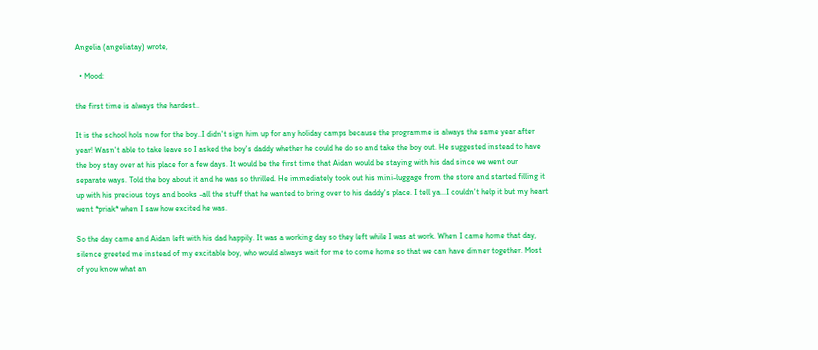Angelia (angeliatay) wrote,

  • Mood:

the first time is always the hardest..

It is the school hols now for the boy..I didn't sign him up for any holiday camps because the programme is always the same year after year! Wasn't able to take leave so I asked the boy's daddy whether he could he do so and take the boy out. He suggested instead to have the boy stay over at his place for a few days. It would be the first time that Aidan would be staying with his dad since we went our separate ways. Told the boy about it and he was so thrilled. He immediately took out his mini-luggage from the store and started filling it up with his precious toys and books -all the stuff that he wanted to bring over to his daddy's place. I tell ya...I couldn't help it but my heart went *priak* when I saw how excited he was.

So the day came and Aidan left with his dad happily. It was a working day so they left while I was at work. When I came home that day, silence greeted me instead of my excitable boy, who would always wait for me to come home so that we can have dinner together. Most of you know what an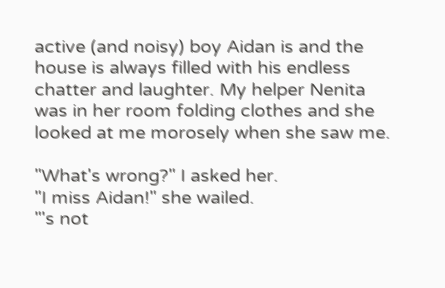active (and noisy) boy Aidan is and the house is always filled with his endless chatter and laughter. My helper Nenita was in her room folding clothes and she looked at me morosely when she saw me.

"What's wrong?" I asked her.
"I miss Aidan!" she wailed.
"'s not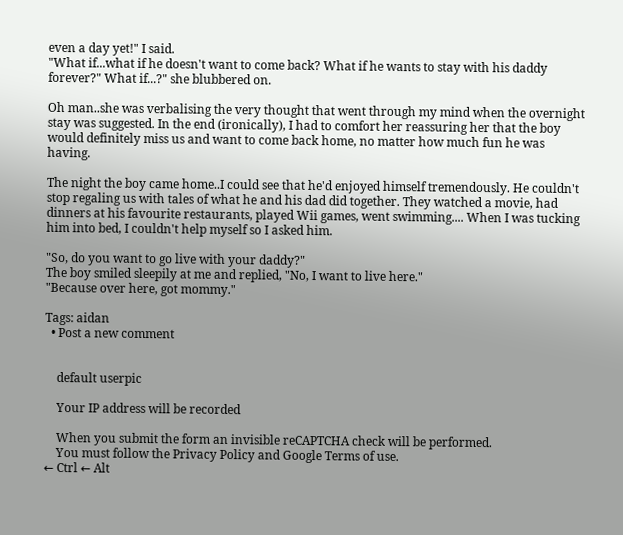even a day yet!" I said.
"What if...what if he doesn't want to come back? What if he wants to stay with his daddy forever?" What if...?" she blubbered on.

Oh man..she was verbalising the very thought that went through my mind when the overnight stay was suggested. In the end (ironically), I had to comfort her reassuring her that the boy would definitely miss us and want to come back home, no matter how much fun he was having.

The night the boy came home..I could see that he'd enjoyed himself tremendously. He couldn't stop regaling us with tales of what he and his dad did together. They watched a movie, had dinners at his favourite restaurants, played Wii games, went swimming.... When I was tucking him into bed, I couldn't help myself so I asked him.

"So, do you want to go live with your daddy?"
The boy smiled sleepily at me and replied, "No, I want to live here."
"Because over here, got mommy."

Tags: aidan
  • Post a new comment


    default userpic

    Your IP address will be recorded

    When you submit the form an invisible reCAPTCHA check will be performed.
    You must follow the Privacy Policy and Google Terms of use.
← Ctrl ← Alt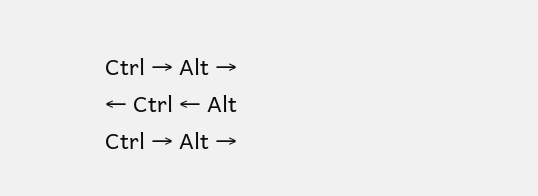Ctrl → Alt →
← Ctrl ← Alt
Ctrl → Alt →